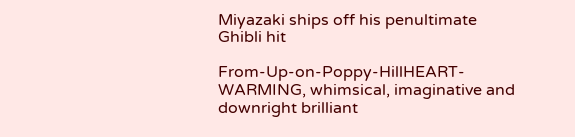Miyazaki ships off his penultimate Ghibli hit

From-Up-on-Poppy-HillHEART-WARMING, whimsical, imaginative and downright brilliant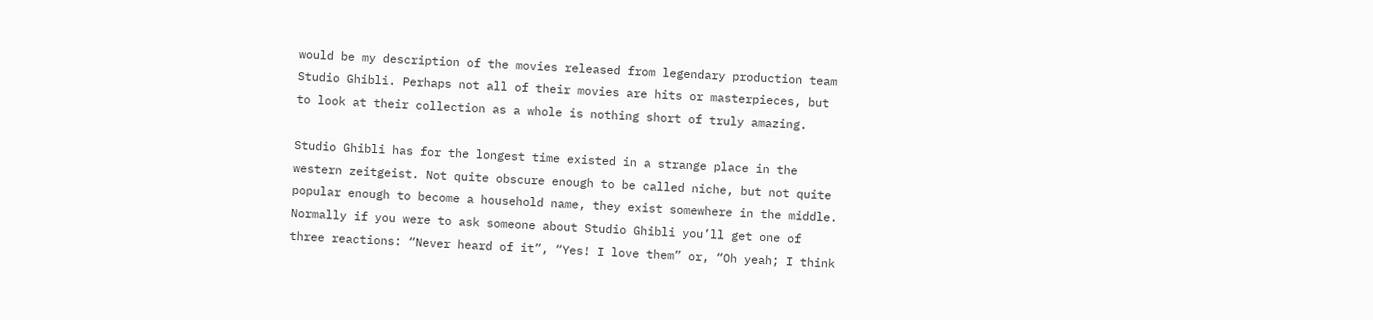would be my description of the movies released from legendary production team Studio Ghibli. Perhaps not all of their movies are hits or masterpieces, but to look at their collection as a whole is nothing short of truly amazing.

Studio Ghibli has for the longest time existed in a strange place in the western zeitgeist. Not quite obscure enough to be called niche, but not quite popular enough to become a household name, they exist somewhere in the middle. Normally if you were to ask someone about Studio Ghibli you’ll get one of three reactions: “Never heard of it”, “Yes! I love them” or, “Oh yeah; I think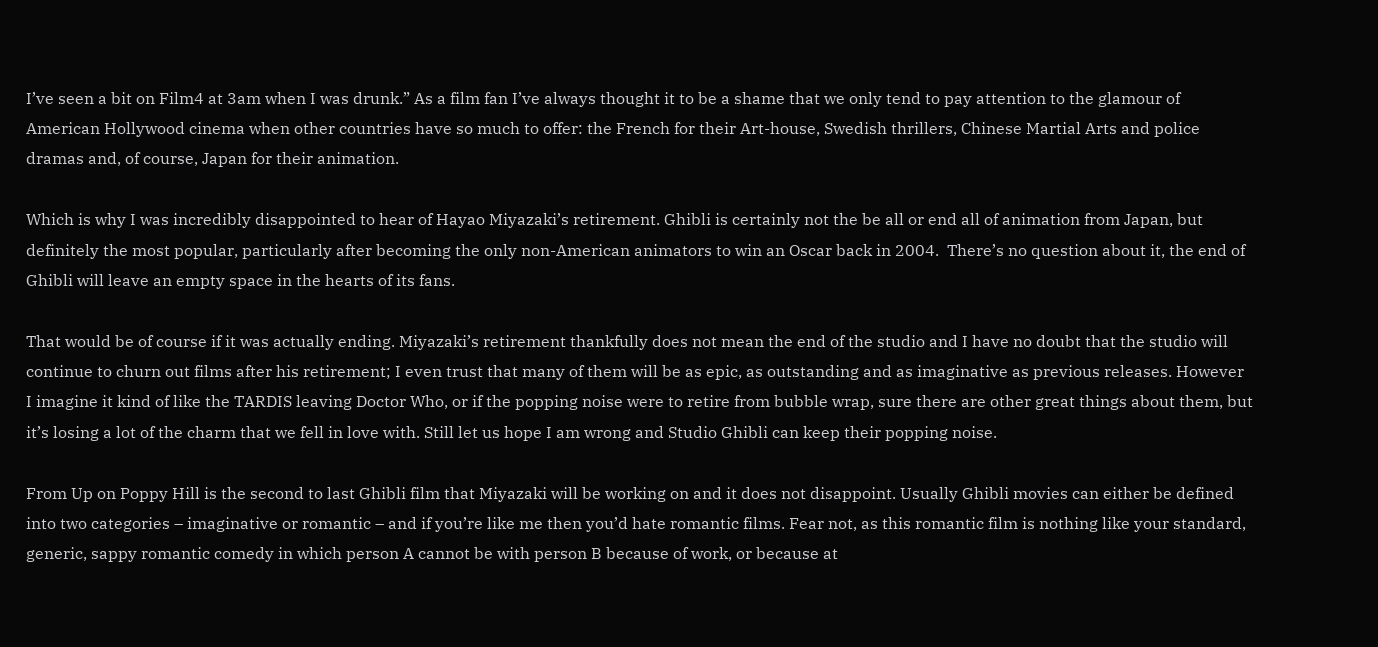I’ve seen a bit on Film4 at 3am when I was drunk.” As a film fan I’ve always thought it to be a shame that we only tend to pay attention to the glamour of American Hollywood cinema when other countries have so much to offer: the French for their Art-house, Swedish thrillers, Chinese Martial Arts and police dramas and, of course, Japan for their animation.

Which is why I was incredibly disappointed to hear of Hayao Miyazaki’s retirement. Ghibli is certainly not the be all or end all of animation from Japan, but definitely the most popular, particularly after becoming the only non-American animators to win an Oscar back in 2004.  There’s no question about it, the end of Ghibli will leave an empty space in the hearts of its fans.

That would be of course if it was actually ending. Miyazaki’s retirement thankfully does not mean the end of the studio and I have no doubt that the studio will continue to churn out films after his retirement; I even trust that many of them will be as epic, as outstanding and as imaginative as previous releases. However I imagine it kind of like the TARDIS leaving Doctor Who, or if the popping noise were to retire from bubble wrap, sure there are other great things about them, but it’s losing a lot of the charm that we fell in love with. Still let us hope I am wrong and Studio Ghibli can keep their popping noise.

From Up on Poppy Hill is the second to last Ghibli film that Miyazaki will be working on and it does not disappoint. Usually Ghibli movies can either be defined into two categories – imaginative or romantic – and if you’re like me then you’d hate romantic films. Fear not, as this romantic film is nothing like your standard, generic, sappy romantic comedy in which person A cannot be with person B because of work, or because at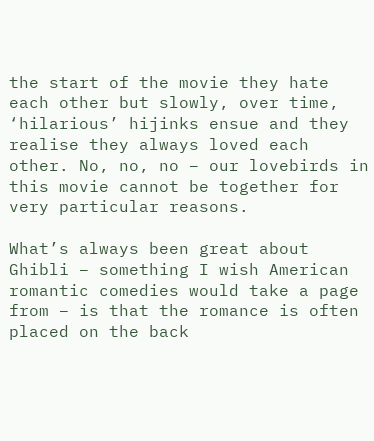the start of the movie they hate each other but slowly, over time, ‘hilarious’ hijinks ensue and they realise they always loved each other. No, no, no – our lovebirds in this movie cannot be together for very particular reasons.

What’s always been great about Ghibli – something I wish American romantic comedies would take a page from – is that the romance is often placed on the back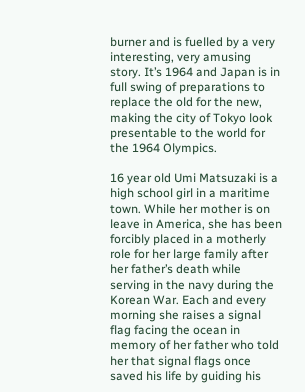burner and is fuelled by a very interesting, very amusing story. It’s 1964 and Japan is in full swing of preparations to replace the old for the new, making the city of Tokyo look presentable to the world for the 1964 Olympics.

16 year old Umi Matsuzaki is a high school girl in a maritime town. While her mother is on leave in America, she has been forcibly placed in a motherly role for her large family after her father’s death while serving in the navy during the Korean War. Each and every morning she raises a signal flag facing the ocean in memory of her father who told her that signal flags once saved his life by guiding his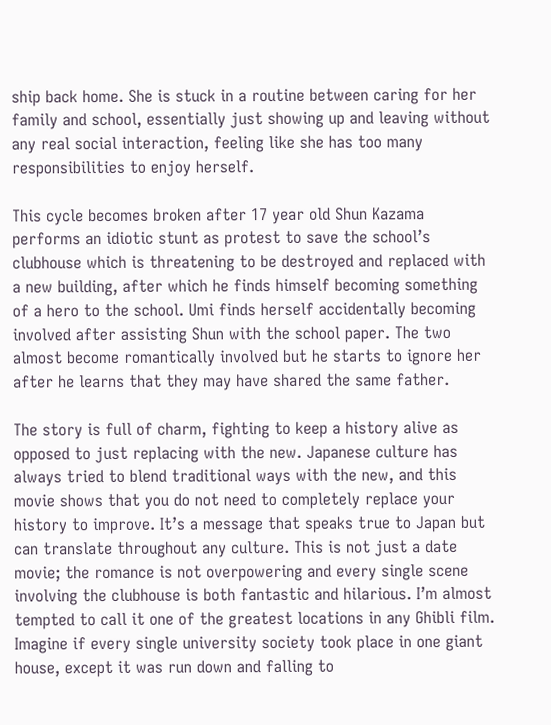ship back home. She is stuck in a routine between caring for her family and school, essentially just showing up and leaving without any real social interaction, feeling like she has too many responsibilities to enjoy herself.

This cycle becomes broken after 17 year old Shun Kazama performs an idiotic stunt as protest to save the school’s clubhouse which is threatening to be destroyed and replaced with a new building, after which he finds himself becoming something of a hero to the school. Umi finds herself accidentally becoming involved after assisting Shun with the school paper. The two almost become romantically involved but he starts to ignore her after he learns that they may have shared the same father.

The story is full of charm, fighting to keep a history alive as opposed to just replacing with the new. Japanese culture has always tried to blend traditional ways with the new, and this movie shows that you do not need to completely replace your history to improve. It’s a message that speaks true to Japan but can translate throughout any culture. This is not just a date movie; the romance is not overpowering and every single scene involving the clubhouse is both fantastic and hilarious. I’m almost tempted to call it one of the greatest locations in any Ghibli film.  Imagine if every single university society took place in one giant house, except it was run down and falling to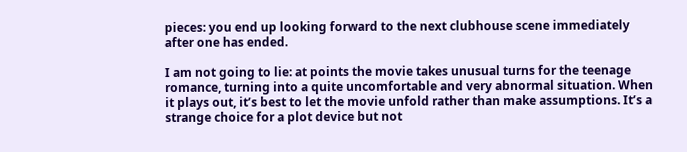pieces: you end up looking forward to the next clubhouse scene immediately after one has ended.

I am not going to lie: at points the movie takes unusual turns for the teenage romance, turning into a quite uncomfortable and very abnormal situation. When it plays out, it’s best to let the movie unfold rather than make assumptions. It’s a strange choice for a plot device but not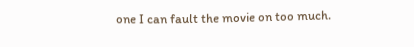one I can fault the movie on too much.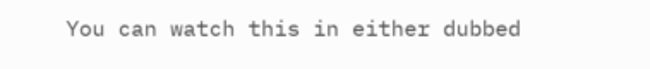You can watch this in either dubbed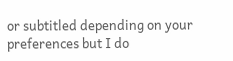or subtitled depending on your preferences but I do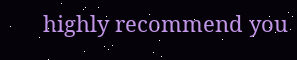highly recommend you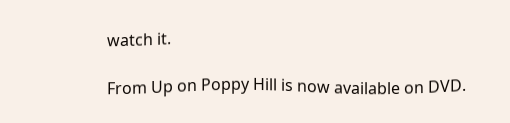watch it.

From Up on Poppy Hill is now available on DVD.